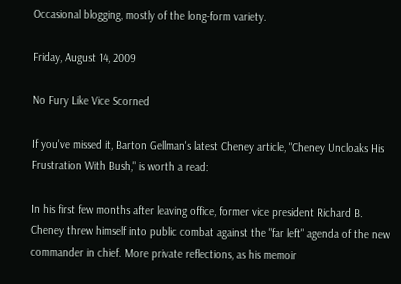Occasional blogging, mostly of the long-form variety.

Friday, August 14, 2009

No Fury Like Vice Scorned

If you've missed it, Barton Gellman's latest Cheney article, "Cheney Uncloaks His Frustration With Bush," is worth a read:

In his first few months after leaving office, former vice president Richard B. Cheney threw himself into public combat against the "far left" agenda of the new commander in chief. More private reflections, as his memoir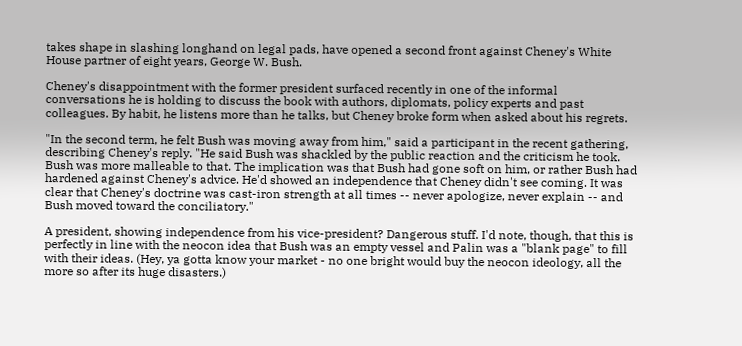takes shape in slashing longhand on legal pads, have opened a second front against Cheney's White House partner of eight years, George W. Bush.

Cheney's disappointment with the former president surfaced recently in one of the informal conversations he is holding to discuss the book with authors, diplomats, policy experts and past colleagues. By habit, he listens more than he talks, but Cheney broke form when asked about his regrets.

"In the second term, he felt Bush was moving away from him," said a participant in the recent gathering, describing Cheney's reply. "He said Bush was shackled by the public reaction and the criticism he took. Bush was more malleable to that. The implication was that Bush had gone soft on him, or rather Bush had hardened against Cheney's advice. He'd showed an independence that Cheney didn't see coming. It was clear that Cheney's doctrine was cast-iron strength at all times -- never apologize, never explain -- and Bush moved toward the conciliatory."

A president, showing independence from his vice-president? Dangerous stuff. I'd note, though, that this is perfectly in line with the neocon idea that Bush was an empty vessel and Palin was a "blank page" to fill with their ideas. (Hey, ya gotta know your market - no one bright would buy the neocon ideology, all the more so after its huge disasters.)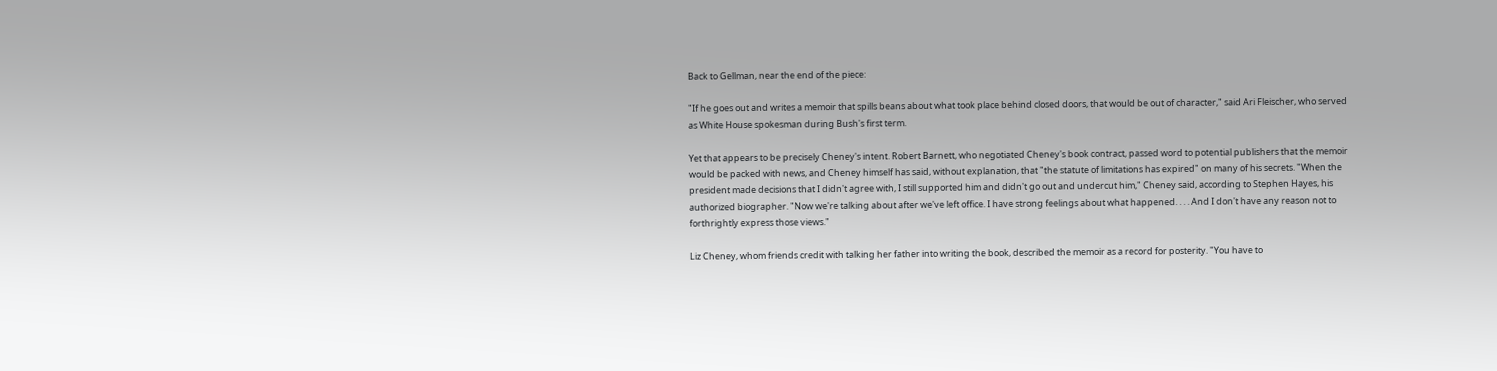Back to Gellman, near the end of the piece:

"If he goes out and writes a memoir that spills beans about what took place behind closed doors, that would be out of character," said Ari Fleischer, who served as White House spokesman during Bush's first term.

Yet that appears to be precisely Cheney's intent. Robert Barnett, who negotiated Cheney's book contract, passed word to potential publishers that the memoir would be packed with news, and Cheney himself has said, without explanation, that "the statute of limitations has expired" on many of his secrets. "When the president made decisions that I didn't agree with, I still supported him and didn't go out and undercut him," Cheney said, according to Stephen Hayes, his authorized biographer. "Now we're talking about after we've left office. I have strong feelings about what happened. . . . And I don't have any reason not to forthrightly express those views."

Liz Cheney, whom friends credit with talking her father into writing the book, described the memoir as a record for posterity. "You have to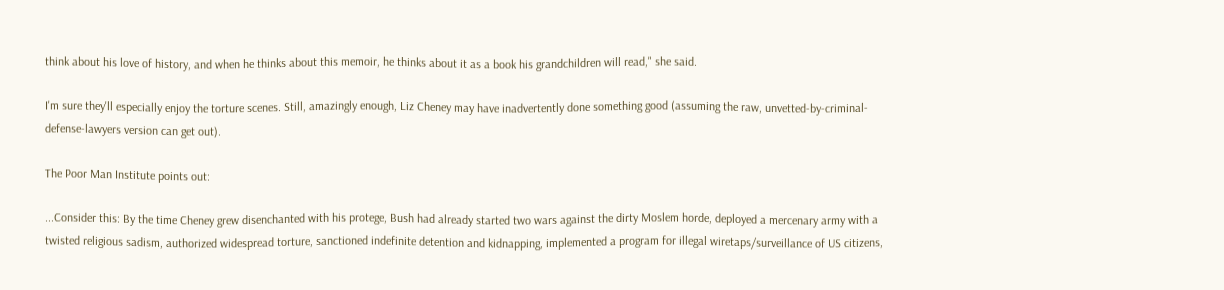think about his love of history, and when he thinks about this memoir, he thinks about it as a book his grandchildren will read," she said.

I'm sure they'll especially enjoy the torture scenes. Still, amazingly enough, Liz Cheney may have inadvertently done something good (assuming the raw, unvetted-by-criminal-defense-lawyers version can get out).

The Poor Man Institute points out:

...Consider this: By the time Cheney grew disenchanted with his protege, Bush had already started two wars against the dirty Moslem horde, deployed a mercenary army with a twisted religious sadism, authorized widespread torture, sanctioned indefinite detention and kidnapping, implemented a program for illegal wiretaps/surveillance of US citizens,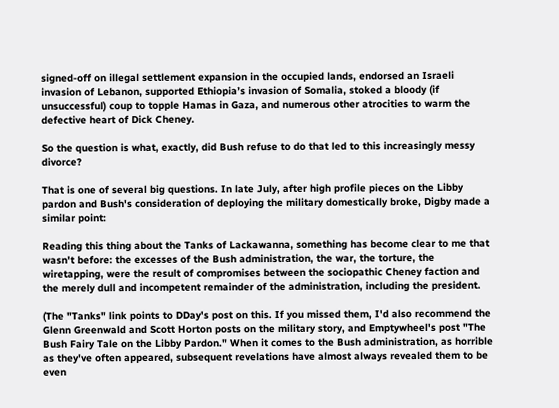signed-off on illegal settlement expansion in the occupied lands, endorsed an Israeli invasion of Lebanon, supported Ethiopia’s invasion of Somalia, stoked a bloody (if unsuccessful) coup to topple Hamas in Gaza, and numerous other atrocities to warm the defective heart of Dick Cheney.

So the question is what, exactly, did Bush refuse to do that led to this increasingly messy divorce?

That is one of several big questions. In late July, after high profile pieces on the Libby pardon and Bush's consideration of deploying the military domestically broke, Digby made a similar point:

Reading this thing about the Tanks of Lackawanna, something has become clear to me that wasn't before: the excesses of the Bush administration, the war, the torture, the wiretapping, were the result of compromises between the sociopathic Cheney faction and the merely dull and incompetent remainder of the administration, including the president.

(The "Tanks" link points to DDay's post on this. If you missed them, I'd also recommend the Glenn Greenwald and Scott Horton posts on the military story, and Emptywheel's post "The Bush Fairy Tale on the Libby Pardon." When it comes to the Bush administration, as horrible as they've often appeared, subsequent revelations have almost always revealed them to be even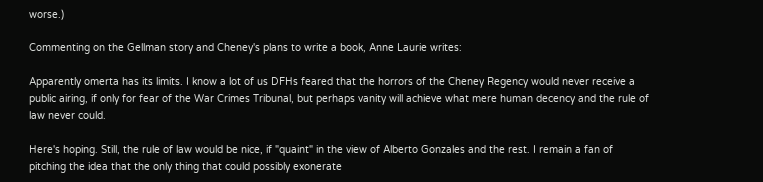worse.)

Commenting on the Gellman story and Cheney's plans to write a book, Anne Laurie writes:

Apparently omerta has its limits. I know a lot of us DFHs feared that the horrors of the Cheney Regency would never receive a public airing, if only for fear of the War Crimes Tribunal, but perhaps vanity will achieve what mere human decency and the rule of law never could.

Here's hoping. Still, the rule of law would be nice, if "quaint" in the view of Alberto Gonzales and the rest. I remain a fan of pitching the idea that the only thing that could possibly exonerate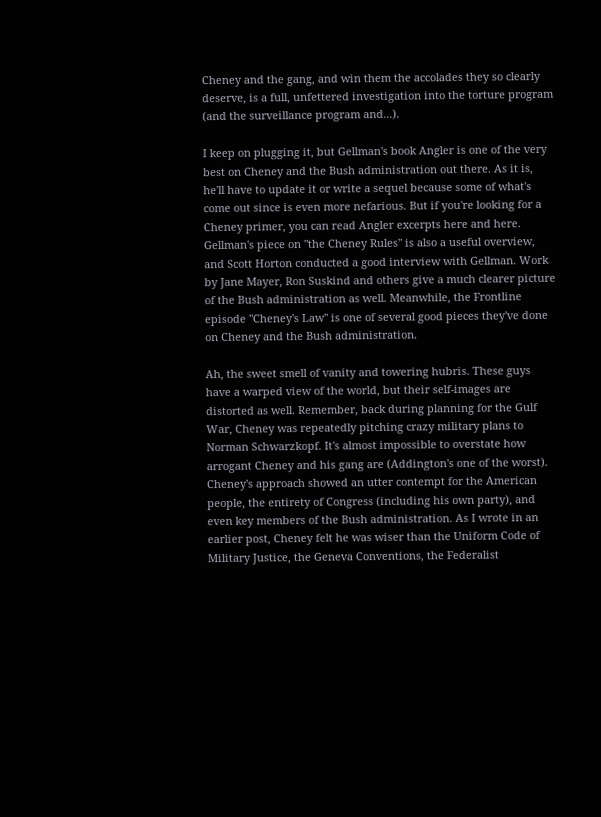Cheney and the gang, and win them the accolades they so clearly deserve, is a full, unfettered investigation into the torture program (and the surveillance program and...).

I keep on plugging it, but Gellman's book Angler is one of the very best on Cheney and the Bush administration out there. As it is, he'll have to update it or write a sequel because some of what's come out since is even more nefarious. But if you're looking for a Cheney primer, you can read Angler excerpts here and here. Gellman's piece on "the Cheney Rules" is also a useful overview, and Scott Horton conducted a good interview with Gellman. Work by Jane Mayer, Ron Suskind and others give a much clearer picture of the Bush administration as well. Meanwhile, the Frontline episode "Cheney's Law" is one of several good pieces they've done on Cheney and the Bush administration.

Ah, the sweet smell of vanity and towering hubris. These guys have a warped view of the world, but their self-images are distorted as well. Remember, back during planning for the Gulf War, Cheney was repeatedly pitching crazy military plans to Norman Schwarzkopf. It's almost impossible to overstate how arrogant Cheney and his gang are (Addington's one of the worst). Cheney's approach showed an utter contempt for the American people, the entirety of Congress (including his own party), and even key members of the Bush administration. As I wrote in an earlier post, Cheney felt he was wiser than the Uniform Code of Military Justice, the Geneva Conventions, the Federalist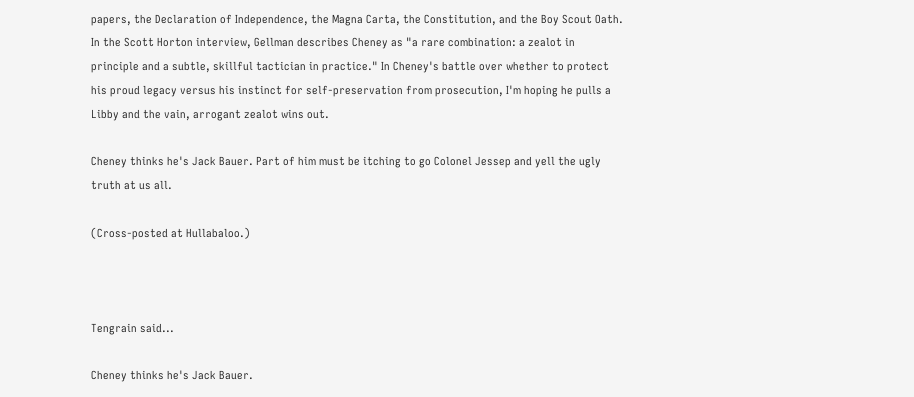papers, the Declaration of Independence, the Magna Carta, the Constitution, and the Boy Scout Oath. In the Scott Horton interview, Gellman describes Cheney as "a rare combination: a zealot in principle and a subtle, skillful tactician in practice." In Cheney's battle over whether to protect his proud legacy versus his instinct for self-preservation from prosecution, I'm hoping he pulls a Libby and the vain, arrogant zealot wins out.

Cheney thinks he's Jack Bauer. Part of him must be itching to go Colonel Jessep and yell the ugly truth at us all.

(Cross-posted at Hullabaloo.)



Tengrain said...

Cheney thinks he's Jack Bauer.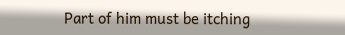Part of him must be itching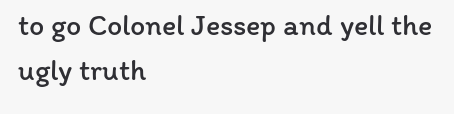to go Colonel Jessep and yell the ugly truth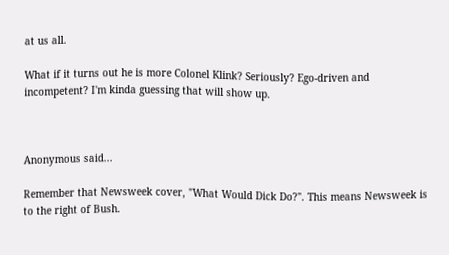at us all.

What if it turns out he is more Colonel Klink? Seriously? Ego-driven and incompetent? I'm kinda guessing that will show up.



Anonymous said...

Remember that Newsweek cover, "What Would Dick Do?". This means Newsweek is to the right of Bush.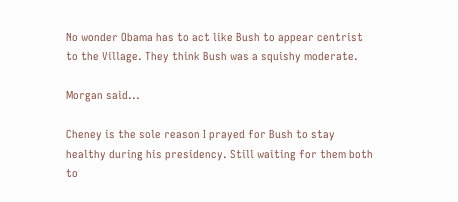No wonder Obama has to act like Bush to appear centrist to the Village. They think Bush was a squishy moderate.

Morgan said...

Cheney is the sole reason I prayed for Bush to stay healthy during his presidency. Still waiting for them both to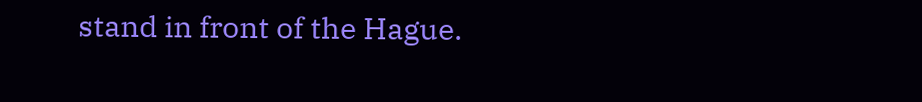stand in front of the Hague.